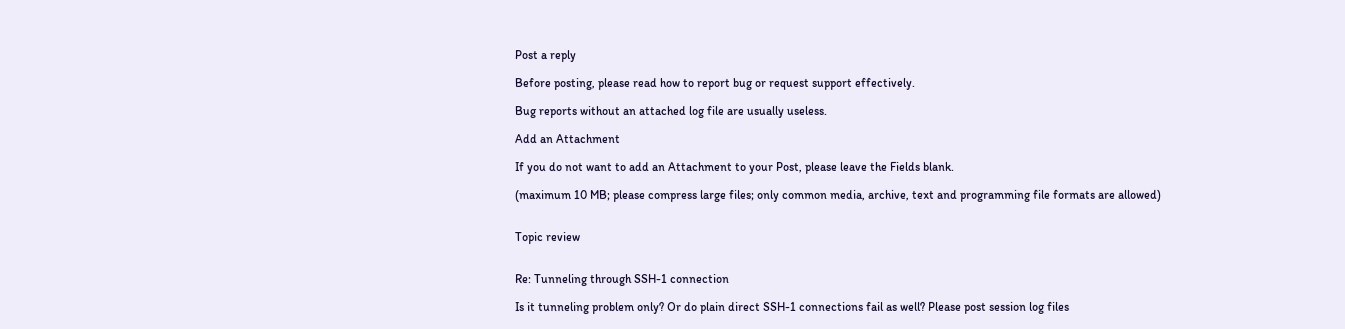Post a reply

Before posting, please read how to report bug or request support effectively.

Bug reports without an attached log file are usually useless.

Add an Attachment

If you do not want to add an Attachment to your Post, please leave the Fields blank.

(maximum 10 MB; please compress large files; only common media, archive, text and programming file formats are allowed)


Topic review


Re: Tunneling through SSH-1 connection

Is it tunneling problem only? Or do plain direct SSH-1 connections fail as well? Please post session log files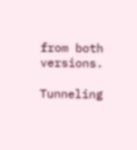from both versions.

Tunneling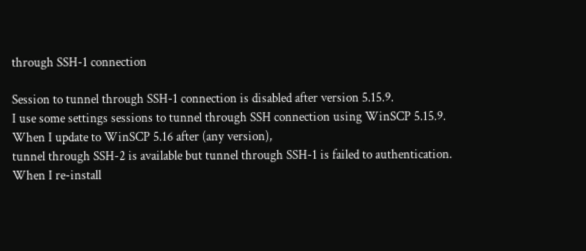through SSH-1 connection

Session to tunnel through SSH-1 connection is disabled after version 5.15.9.
I use some settings sessions to tunnel through SSH connection using WinSCP 5.15.9.
When I update to WinSCP 5.16 after (any version),
tunnel through SSH-2 is available but tunnel through SSH-1 is failed to authentication.
When I re-install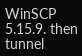WinSCP 5.15.9. then tunnel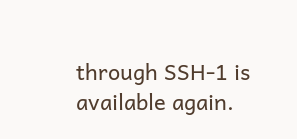through SSH-1 is available again.